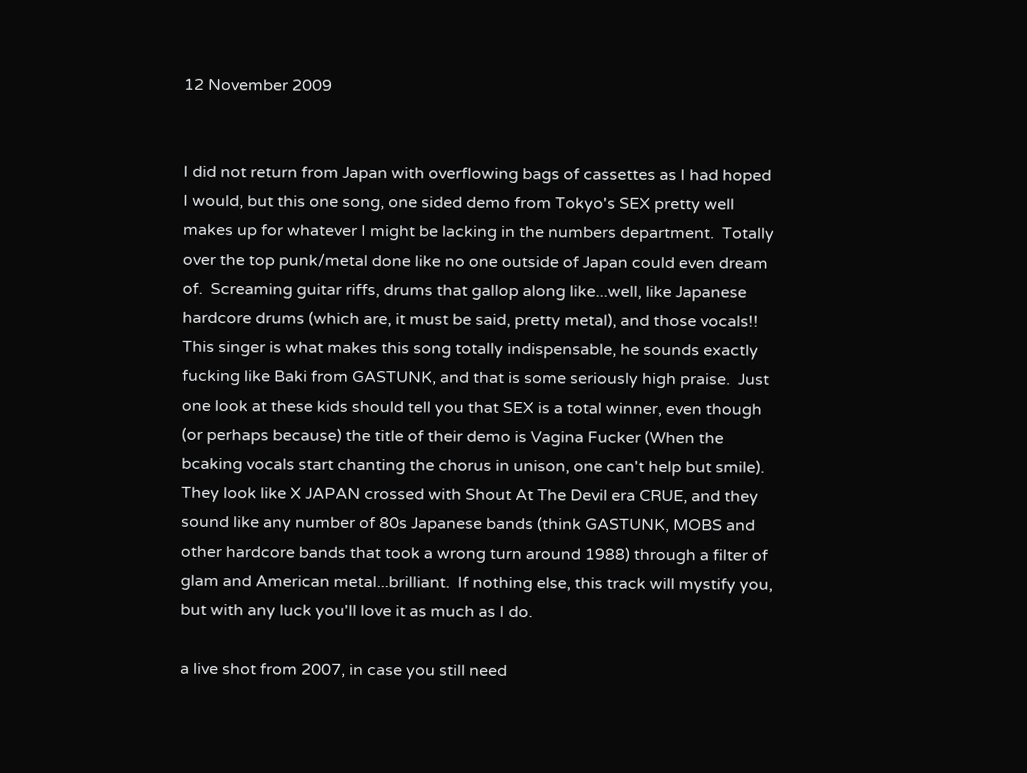12 November 2009


I did not return from Japan with overflowing bags of cassettes as I had hoped I would, but this one song, one sided demo from Tokyo's SEX pretty well makes up for whatever I might be lacking in the numbers department.  Totally over the top punk/metal done like no one outside of Japan could even dream of.  Screaming guitar riffs, drums that gallop along like...well, like Japanese hardcore drums (which are, it must be said, pretty metal), and those vocals!! This singer is what makes this song totally indispensable, he sounds exactly fucking like Baki from GASTUNK, and that is some seriously high praise.  Just one look at these kids should tell you that SEX is a total winner, even though (or perhaps because) the title of their demo is Vagina Fucker (When the bcaking vocals start chanting the chorus in unison, one can't help but smile).  They look like X JAPAN crossed with Shout At The Devil era CRUE, and they sound like any number of 80s Japanese bands (think GASTUNK, MOBS and other hardcore bands that took a wrong turn around 1988) through a filter of glam and American metal...brilliant.  If nothing else, this track will mystify you, but with any luck you'll love it as much as I do.

a live shot from 2007, in case you still need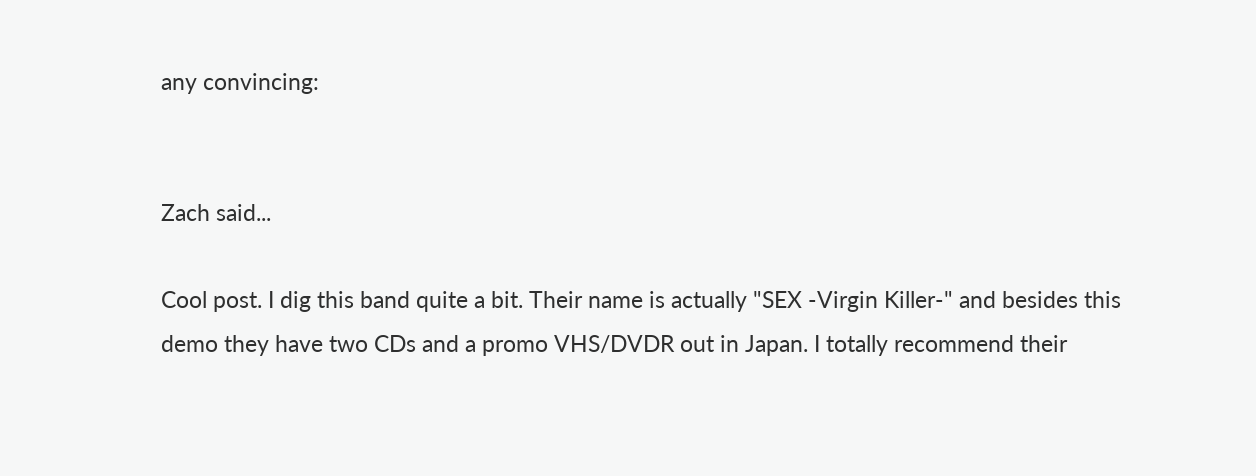any convincing:


Zach said...

Cool post. I dig this band quite a bit. Their name is actually "SEX -Virgin Killer-" and besides this demo they have two CDs and a promo VHS/DVDR out in Japan. I totally recommend their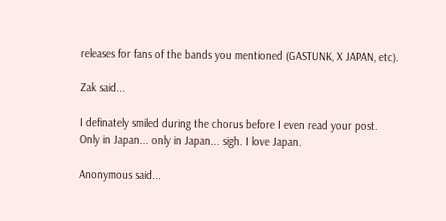releases for fans of the bands you mentioned (GASTUNK, X JAPAN, etc).

Zak said...

I definately smiled during the chorus before I even read your post. Only in Japan... only in Japan... sigh. I love Japan.

Anonymous said...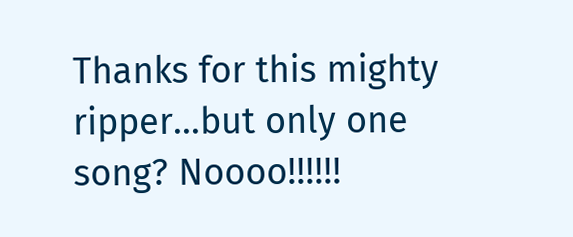Thanks for this mighty ripper...but only one song? Noooo!!!!!!